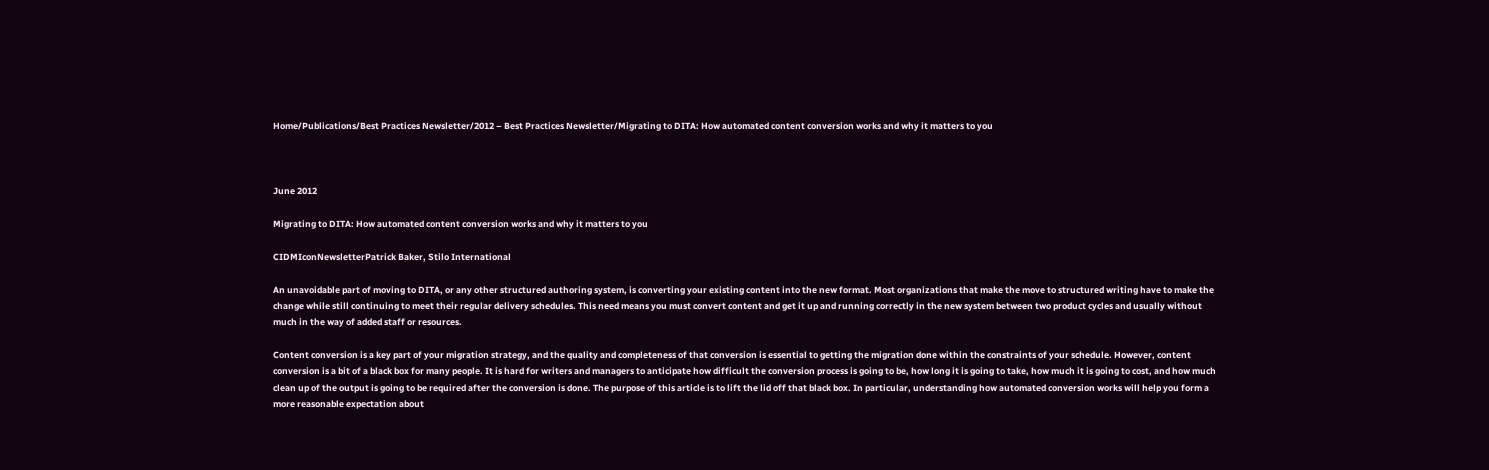Home/Publications/Best Practices Newsletter/2012 – Best Practices Newsletter/Migrating to DITA: How automated content conversion works and why it matters to you



June 2012

Migrating to DITA: How automated content conversion works and why it matters to you

CIDMIconNewsletterPatrick Baker, Stilo International

An unavoidable part of moving to DITA, or any other structured authoring system, is converting your existing content into the new format. Most organizations that make the move to structured writing have to make the change while still continuing to meet their regular delivery schedules. This need means you must convert content and get it up and running correctly in the new system between two product cycles and usually without much in the way of added staff or resources.

Content conversion is a key part of your migration strategy, and the quality and completeness of that conversion is essential to getting the migration done within the constraints of your schedule. However, content conversion is a bit of a black box for many people. It is hard for writers and managers to anticipate how difficult the conversion process is going to be, how long it is going to take, how much it is going to cost, and how much clean up of the output is going to be required after the conversion is done. The purpose of this article is to lift the lid off that black box. In particular, understanding how automated conversion works will help you form a more reasonable expectation about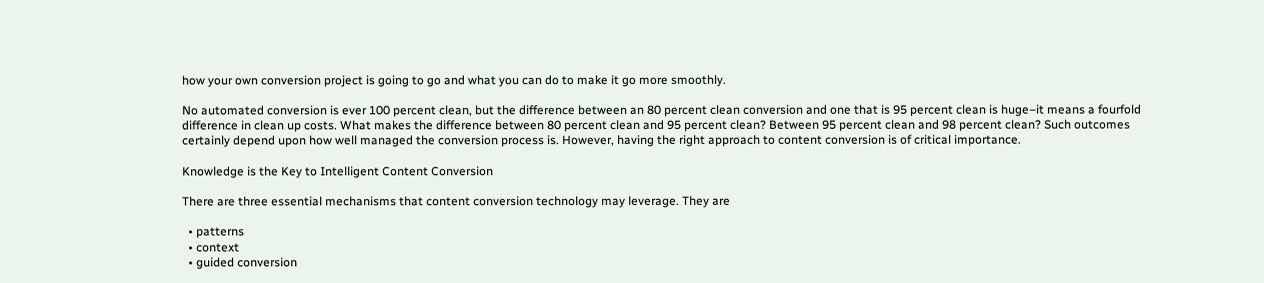how your own conversion project is going to go and what you can do to make it go more smoothly.

No automated conversion is ever 100 percent clean, but the difference between an 80 percent clean conversion and one that is 95 percent clean is huge–it means a fourfold difference in clean up costs. What makes the difference between 80 percent clean and 95 percent clean? Between 95 percent clean and 98 percent clean? Such outcomes certainly depend upon how well managed the conversion process is. However, having the right approach to content conversion is of critical importance.

Knowledge is the Key to Intelligent Content Conversion

There are three essential mechanisms that content conversion technology may leverage. They are

  • patterns
  • context
  • guided conversion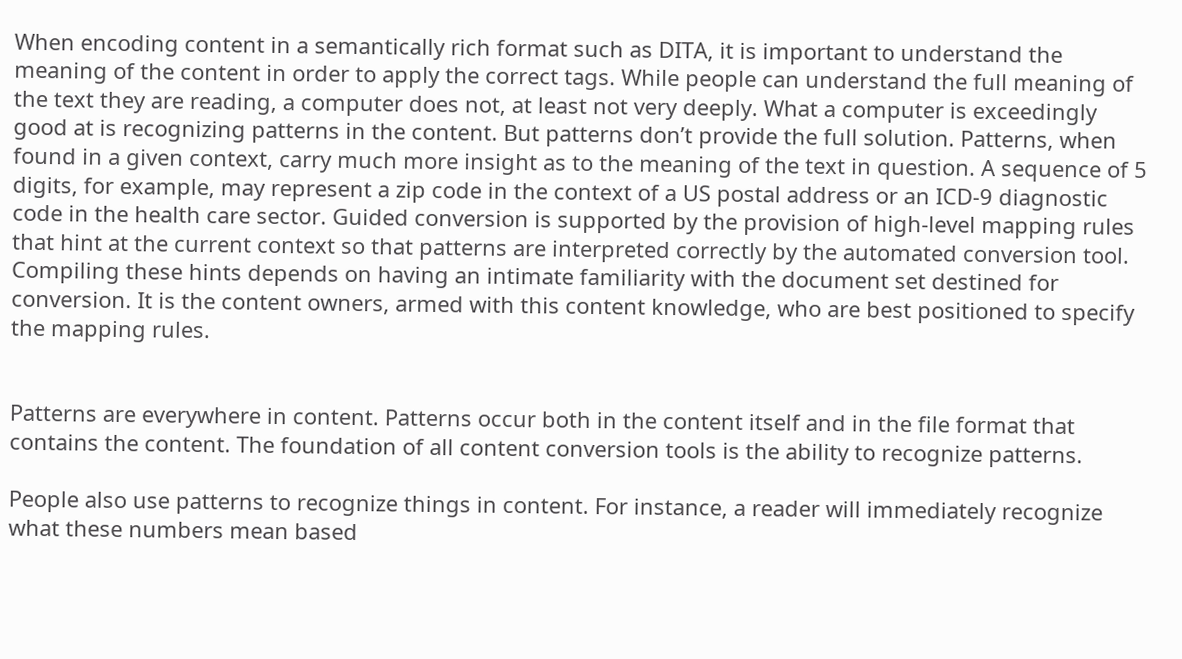When encoding content in a semantically rich format such as DITA, it is important to understand the meaning of the content in order to apply the correct tags. While people can understand the full meaning of the text they are reading, a computer does not, at least not very deeply. What a computer is exceedingly good at is recognizing patterns in the content. But patterns don’t provide the full solution. Patterns, when found in a given context, carry much more insight as to the meaning of the text in question. A sequence of 5 digits, for example, may represent a zip code in the context of a US postal address or an ICD-9 diagnostic code in the health care sector. Guided conversion is supported by the provision of high-level mapping rules that hint at the current context so that patterns are interpreted correctly by the automated conversion tool. Compiling these hints depends on having an intimate familiarity with the document set destined for conversion. It is the content owners, armed with this content knowledge, who are best positioned to specify the mapping rules.


Patterns are everywhere in content. Patterns occur both in the content itself and in the file format that contains the content. The foundation of all content conversion tools is the ability to recognize patterns.

People also use patterns to recognize things in content. For instance, a reader will immediately recognize what these numbers mean based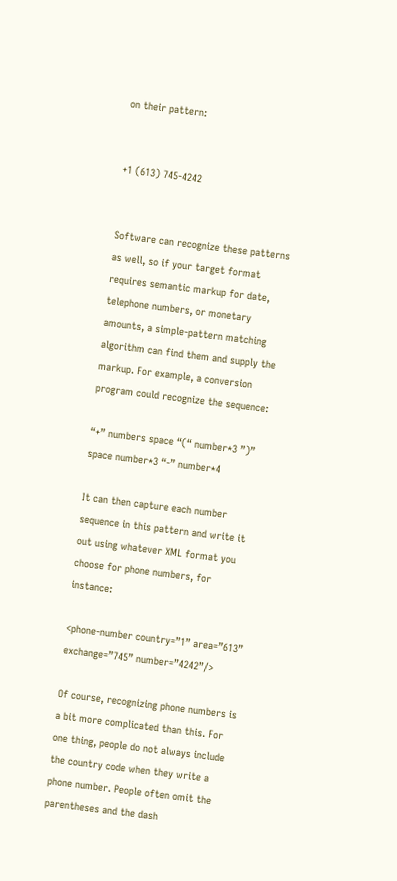on their pattern:


+1 (613) 745-4242


Software can recognize these patterns as well, so if your target format requires semantic markup for date, telephone numbers, or monetary amounts, a simple-pattern matching algorithm can find them and supply the markup. For example, a conversion program could recognize the sequence:

“+” numbers space “(“ number*3 ”)” space number*3 “-” number*4

It can then capture each number sequence in this pattern and write it out using whatever XML format you choose for phone numbers, for instance:

<phone-number country=”1” area=”613” exchange=”745” number=”4242”/>

Of course, recognizing phone numbers is a bit more complicated than this. For one thing, people do not always include the country code when they write a phone number. People often omit the parentheses and the dash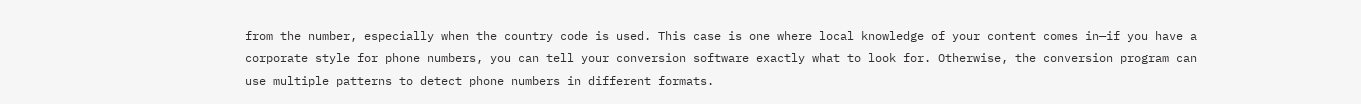from the number, especially when the country code is used. This case is one where local knowledge of your content comes in—if you have a corporate style for phone numbers, you can tell your conversion software exactly what to look for. Otherwise, the conversion program can use multiple patterns to detect phone numbers in different formats.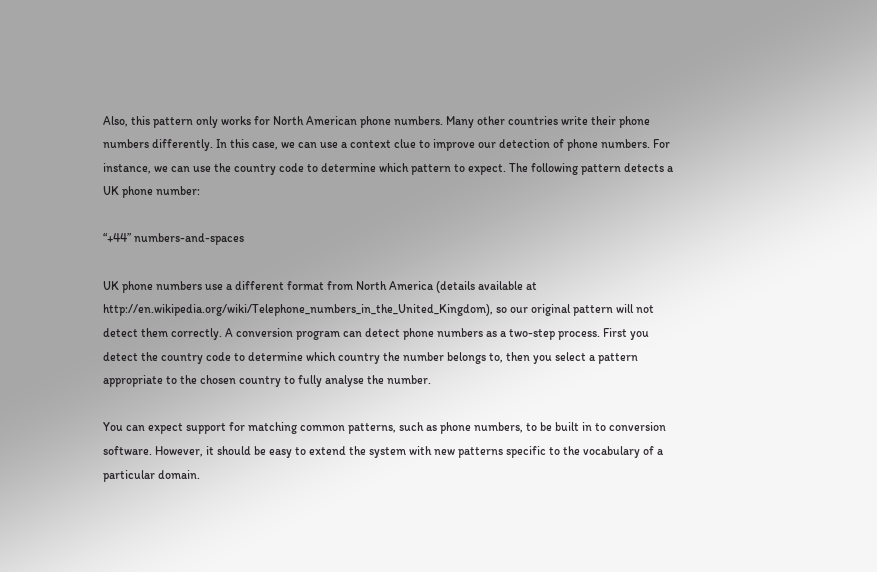Also, this pattern only works for North American phone numbers. Many other countries write their phone numbers differently. In this case, we can use a context clue to improve our detection of phone numbers. For instance, we can use the country code to determine which pattern to expect. The following pattern detects a UK phone number:

“+44” numbers-and-spaces

UK phone numbers use a different format from North America (details available at http://en.wikipedia.org/wiki/Telephone_numbers_in_the_United_Kingdom), so our original pattern will not detect them correctly. A conversion program can detect phone numbers as a two-step process. First you detect the country code to determine which country the number belongs to, then you select a pattern appropriate to the chosen country to fully analyse the number.

You can expect support for matching common patterns, such as phone numbers, to be built in to conversion software. However, it should be easy to extend the system with new patterns specific to the vocabulary of a particular domain.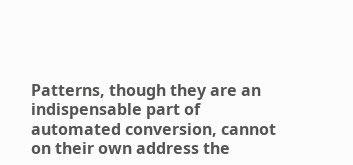Patterns, though they are an indispensable part of automated conversion, cannot on their own address the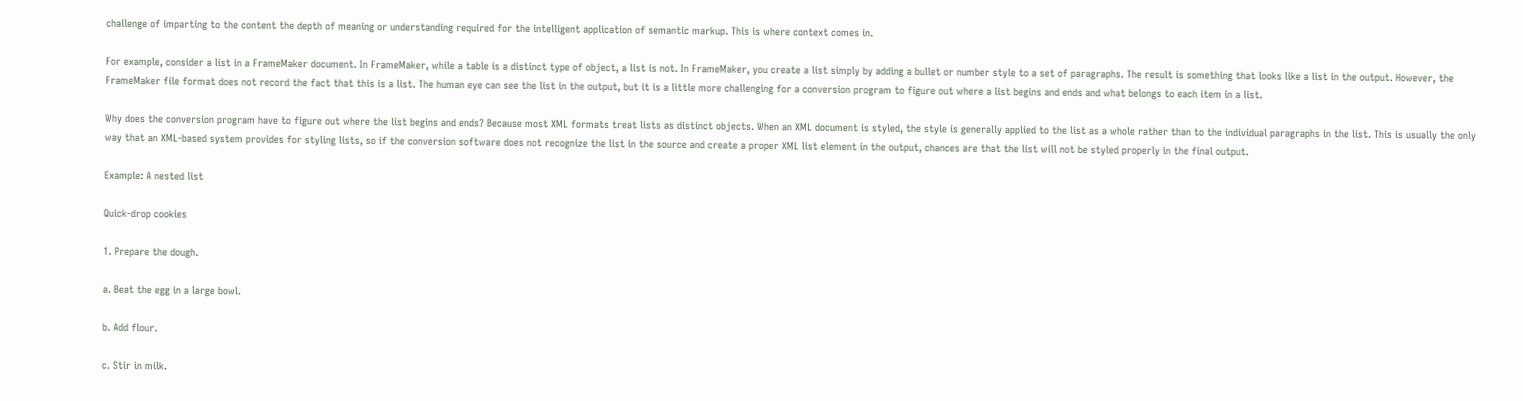challenge of imparting to the content the depth of meaning or understanding required for the intelligent application of semantic markup. This is where context comes in.

For example, consider a list in a FrameMaker document. In FrameMaker, while a table is a distinct type of object, a list is not. In FrameMaker, you create a list simply by adding a bullet or number style to a set of paragraphs. The result is something that looks like a list in the output. However, the FrameMaker file format does not record the fact that this is a list. The human eye can see the list in the output, but it is a little more challenging for a conversion program to figure out where a list begins and ends and what belongs to each item in a list.

Why does the conversion program have to figure out where the list begins and ends? Because most XML formats treat lists as distinct objects. When an XML document is styled, the style is generally applied to the list as a whole rather than to the individual paragraphs in the list. This is usually the only way that an XML-based system provides for styling lists, so if the conversion software does not recognize the list in the source and create a proper XML list element in the output, chances are that the list will not be styled properly in the final output.

Example: A nested list

Quick-drop cookies

1. Prepare the dough.

a. Beat the egg in a large bowl.

b. Add flour.

c. Stir in milk.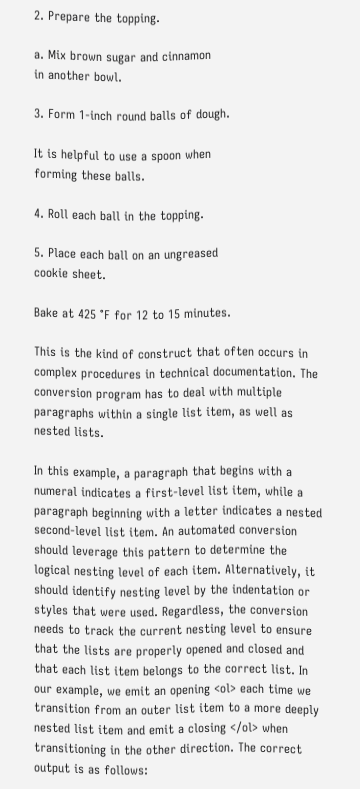2. Prepare the topping.

a. Mix brown sugar and cinnamon
in another bowl.

3. Form 1-inch round balls of dough.

It is helpful to use a spoon when
forming these balls.

4. Roll each ball in the topping.

5. Place each ball on an ungreased
cookie sheet.

Bake at 425 °F for 12 to 15 minutes.

This is the kind of construct that often occurs in complex procedures in technical documentation. The conversion program has to deal with multiple paragraphs within a single list item, as well as nested lists.

In this example, a paragraph that begins with a numeral indicates a first-level list item, while a paragraph beginning with a letter indicates a nested second-level list item. An automated conversion should leverage this pattern to determine the logical nesting level of each item. Alternatively, it should identify nesting level by the indentation or styles that were used. Regardless, the conversion needs to track the current nesting level to ensure that the lists are properly opened and closed and that each list item belongs to the correct list. In our example, we emit an opening <ol> each time we transition from an outer list item to a more deeply nested list item and emit a closing </ol> when transitioning in the other direction. The correct output is as follows: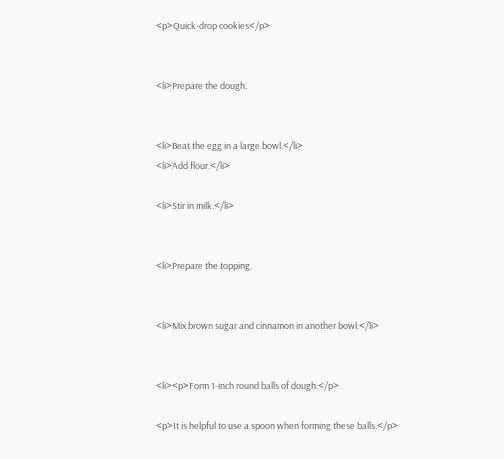<p>Quick-drop cookies</p>


<li>Prepare the dough.


<li>Beat the egg in a large bowl.</li>
<li>Add flour.</li>

<li>Stir in milk.</li>


<li>Prepare the topping.


<li>Mix brown sugar and cinnamon in another bowl.</li>


<li><p>Form 1-inch round balls of dough.</p>

<p>It is helpful to use a spoon when forming these balls.</p>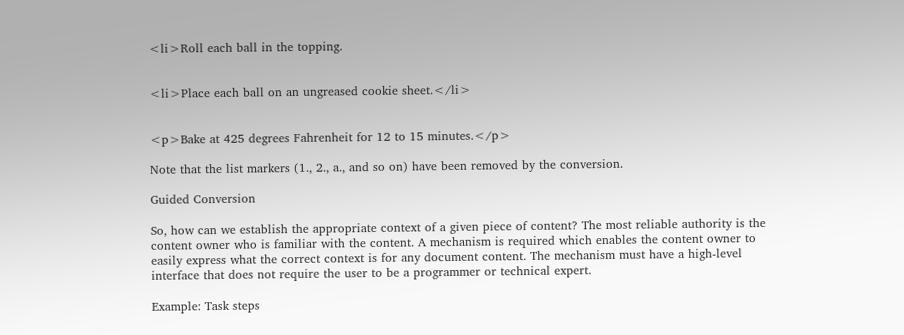<li>Roll each ball in the topping.


<li>Place each ball on an ungreased cookie sheet.</li>


<p>Bake at 425 degrees Fahrenheit for 12 to 15 minutes.</p>

Note that the list markers (1., 2., a., and so on) have been removed by the conversion.

Guided Conversion

So, how can we establish the appropriate context of a given piece of content? The most reliable authority is the content owner who is familiar with the content. A mechanism is required which enables the content owner to easily express what the correct context is for any document content. The mechanism must have a high-level interface that does not require the user to be a programmer or technical expert.

Example: Task steps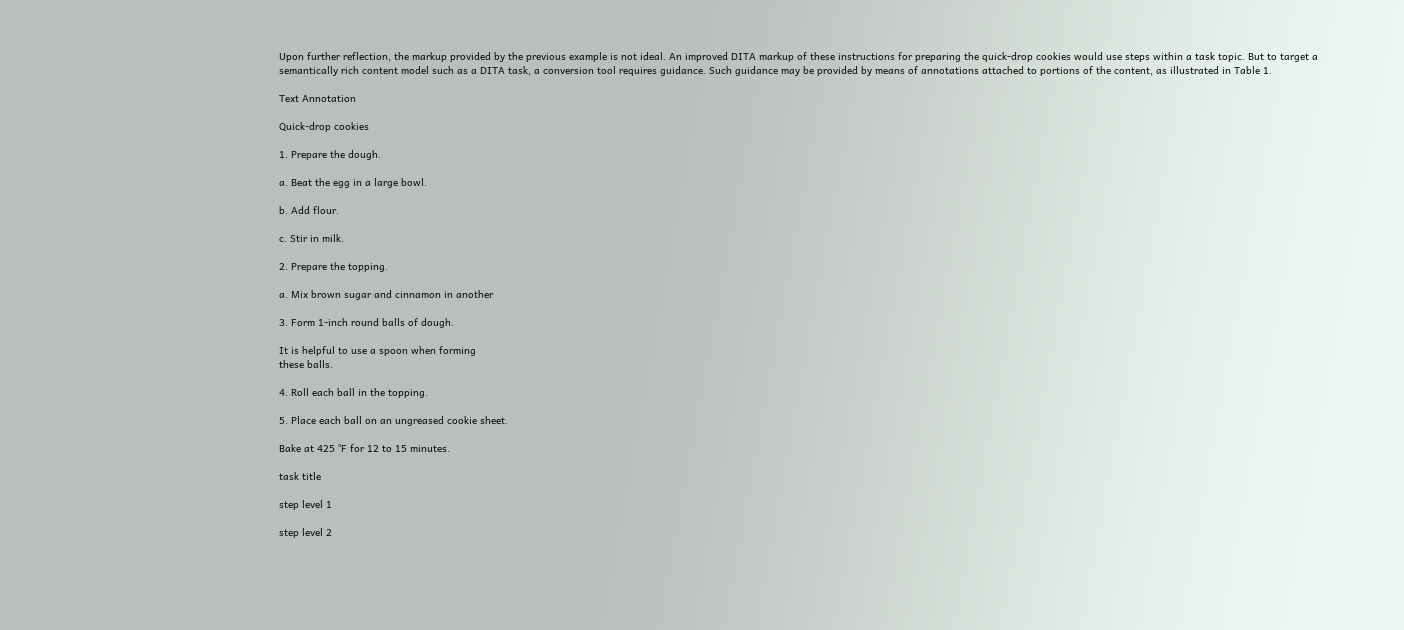Upon further reflection, the markup provided by the previous example is not ideal. An improved DITA markup of these instructions for preparing the quick-drop cookies would use steps within a task topic. But to target a semantically rich content model such as a DITA task, a conversion tool requires guidance. Such guidance may be provided by means of annotations attached to portions of the content, as illustrated in Table 1.

Text Annotation

Quick-drop cookies

1. Prepare the dough.

a. Beat the egg in a large bowl.

b. Add flour.

c. Stir in milk.

2. Prepare the topping.

a. Mix brown sugar and cinnamon in another

3. Form 1-inch round balls of dough.

It is helpful to use a spoon when forming
these balls.

4. Roll each ball in the topping.

5. Place each ball on an ungreased cookie sheet.

Bake at 425 °F for 12 to 15 minutes.

task title

step level 1

step level 2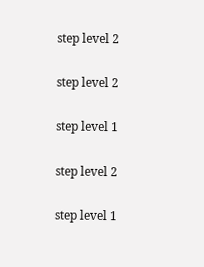step level 2

step level 2

step level 1

step level 2

step level 1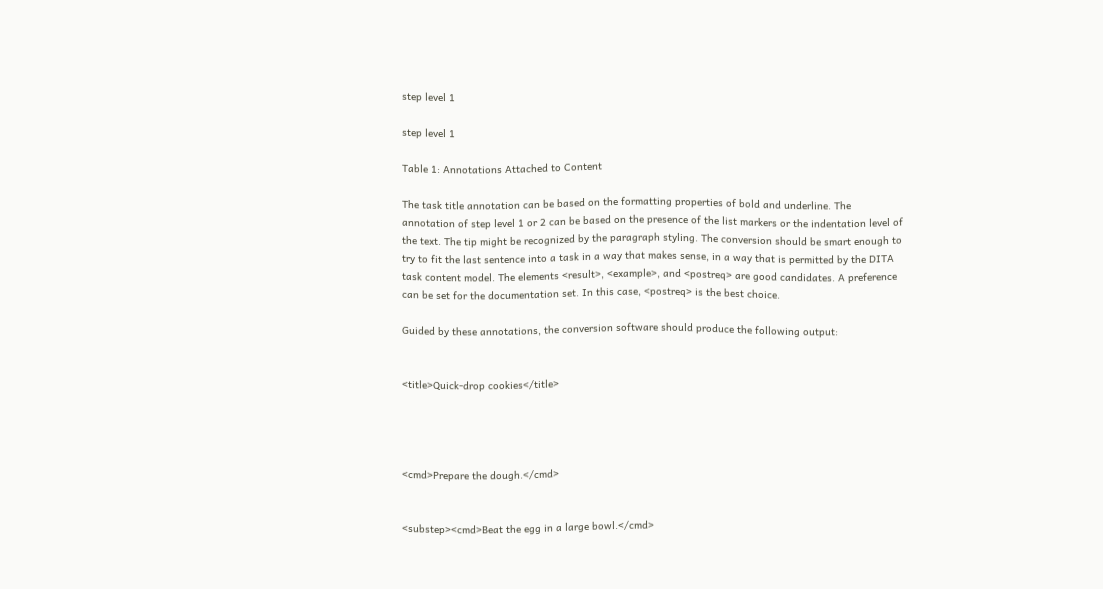step level 1

step level 1

Table 1: Annotations Attached to Content

The task title annotation can be based on the formatting properties of bold and underline. The annotation of step level 1 or 2 can be based on the presence of the list markers or the indentation level of the text. The tip might be recognized by the paragraph styling. The conversion should be smart enough to try to fit the last sentence into a task in a way that makes sense, in a way that is permitted by the DITA task content model. The elements <result>, <example>, and <postreq> are good candidates. A preference can be set for the documentation set. In this case, <postreq> is the best choice.

Guided by these annotations, the conversion software should produce the following output:


<title>Quick-drop cookies</title>




<cmd>Prepare the dough.</cmd>


<substep><cmd>Beat the egg in a large bowl.</cmd>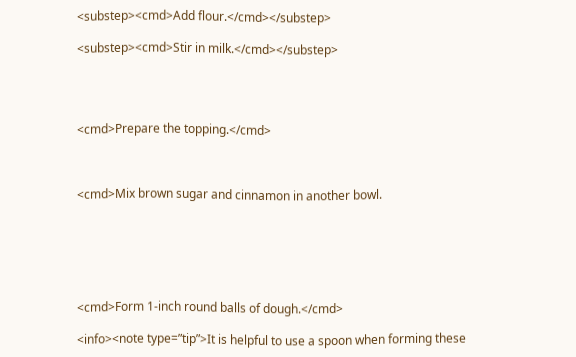<substep><cmd>Add flour.</cmd></substep>

<substep><cmd>Stir in milk.</cmd></substep>




<cmd>Prepare the topping.</cmd>



<cmd>Mix brown sugar and cinnamon in another bowl.






<cmd>Form 1-inch round balls of dough.</cmd>

<info><note type=”tip”>It is helpful to use a spoon when forming these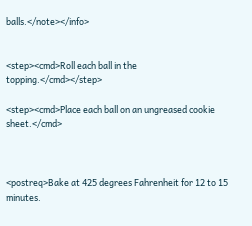balls.</note></info>


<step><cmd>Roll each ball in the topping.</cmd></step>

<step><cmd>Place each ball on an ungreased cookie sheet.</cmd>



<postreq>Bake at 425 degrees Fahrenheit for 12 to 15 minutes.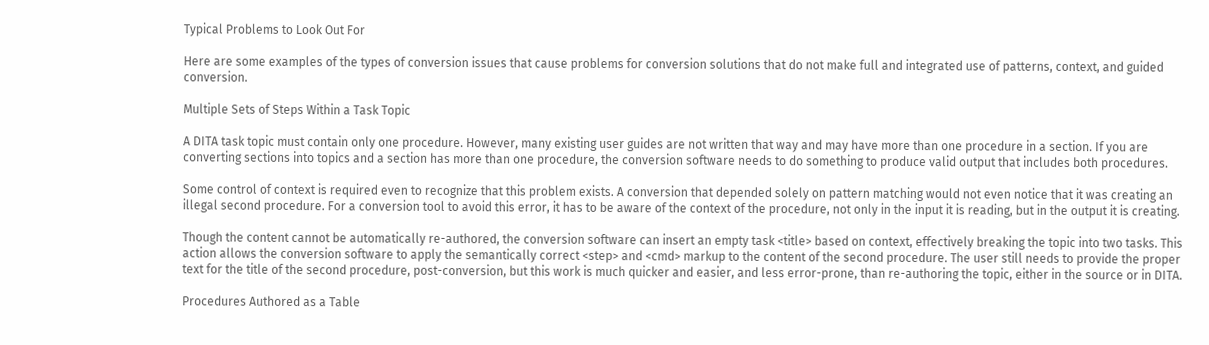Typical Problems to Look Out For

Here are some examples of the types of conversion issues that cause problems for conversion solutions that do not make full and integrated use of patterns, context, and guided conversion.

Multiple Sets of Steps Within a Task Topic

A DITA task topic must contain only one procedure. However, many existing user guides are not written that way and may have more than one procedure in a section. If you are converting sections into topics and a section has more than one procedure, the conversion software needs to do something to produce valid output that includes both procedures.

Some control of context is required even to recognize that this problem exists. A conversion that depended solely on pattern matching would not even notice that it was creating an illegal second procedure. For a conversion tool to avoid this error, it has to be aware of the context of the procedure, not only in the input it is reading, but in the output it is creating.

Though the content cannot be automatically re-authored, the conversion software can insert an empty task <title> based on context, effectively breaking the topic into two tasks. This action allows the conversion software to apply the semantically correct <step> and <cmd> markup to the content of the second procedure. The user still needs to provide the proper text for the title of the second procedure, post-conversion, but this work is much quicker and easier, and less error-prone, than re-authoring the topic, either in the source or in DITA.

Procedures Authored as a Table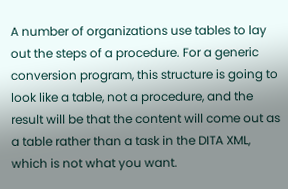A number of organizations use tables to lay out the steps of a procedure. For a generic conversion program, this structure is going to look like a table, not a procedure, and the result will be that the content will come out as a table rather than a task in the DITA XML, which is not what you want.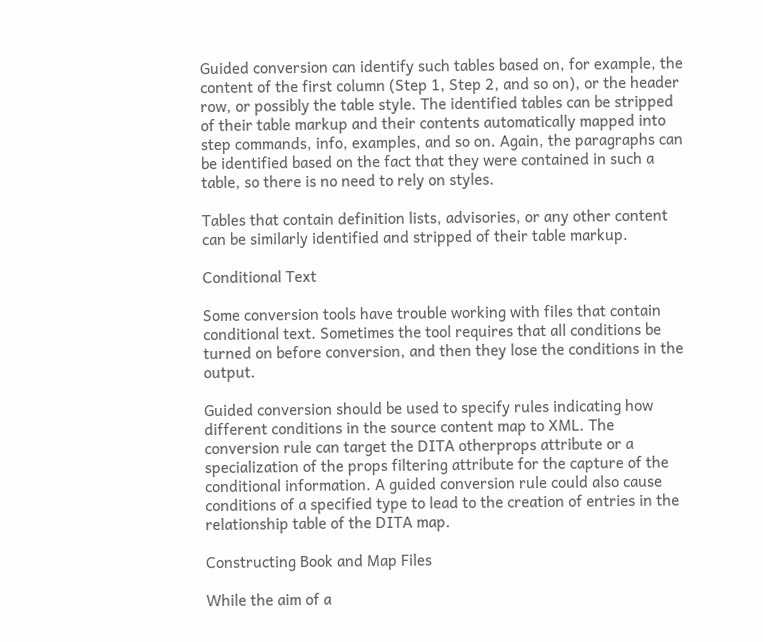Guided conversion can identify such tables based on, for example, the content of the first column (Step 1, Step 2, and so on), or the header row, or possibly the table style. The identified tables can be stripped of their table markup and their contents automatically mapped into step commands, info, examples, and so on. Again, the paragraphs can be identified based on the fact that they were contained in such a table, so there is no need to rely on styles.

Tables that contain definition lists, advisories, or any other content can be similarly identified and stripped of their table markup.

Conditional Text

Some conversion tools have trouble working with files that contain conditional text. Sometimes the tool requires that all conditions be turned on before conversion, and then they lose the conditions in the output.

Guided conversion should be used to specify rules indicating how different conditions in the source content map to XML. The conversion rule can target the DITA otherprops attribute or a specialization of the props filtering attribute for the capture of the conditional information. A guided conversion rule could also cause conditions of a specified type to lead to the creation of entries in the relationship table of the DITA map.

Constructing Book and Map Files

While the aim of a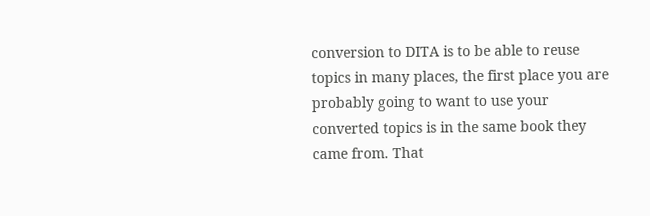conversion to DITA is to be able to reuse topics in many places, the first place you are probably going to want to use your converted topics is in the same book they came from. That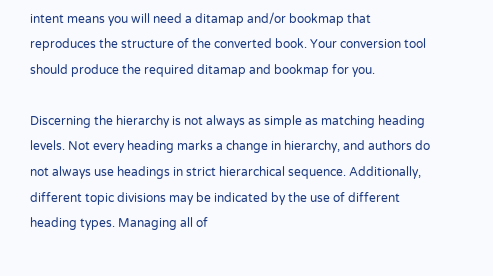intent means you will need a ditamap and/or bookmap that reproduces the structure of the converted book. Your conversion tool should produce the required ditamap and bookmap for you.

Discerning the hierarchy is not always as simple as matching heading levels. Not every heading marks a change in hierarchy, and authors do not always use headings in strict hierarchical sequence. Additionally, different topic divisions may be indicated by the use of different heading types. Managing all of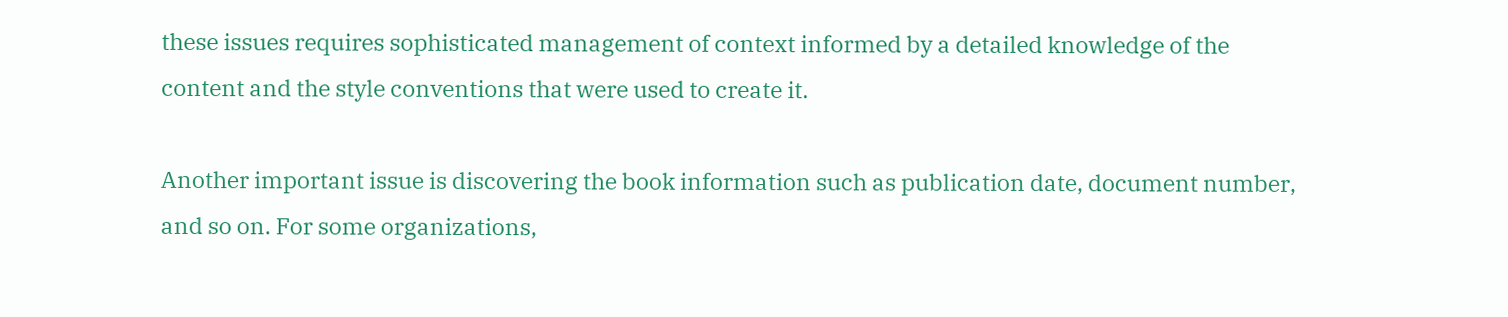these issues requires sophisticated management of context informed by a detailed knowledge of the content and the style conventions that were used to create it.

Another important issue is discovering the book information such as publication date, document number, and so on. For some organizations,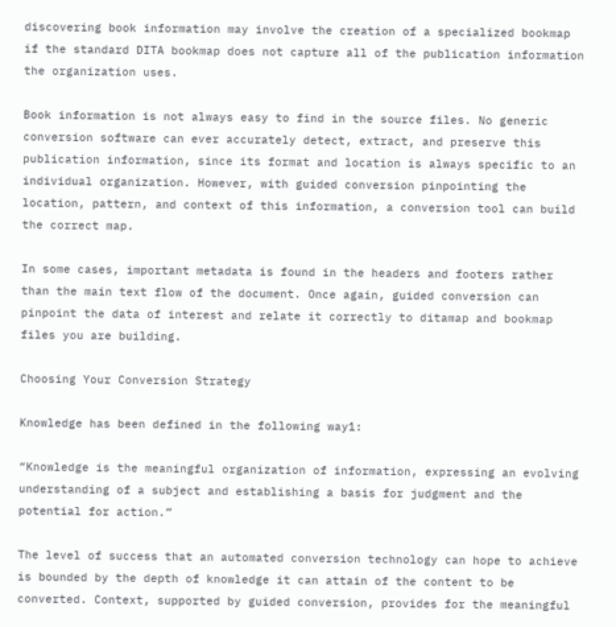discovering book information may involve the creation of a specialized bookmap if the standard DITA bookmap does not capture all of the publication information the organization uses.

Book information is not always easy to find in the source files. No generic conversion software can ever accurately detect, extract, and preserve this publication information, since its format and location is always specific to an individual organization. However, with guided conversion pinpointing the location, pattern, and context of this information, a conversion tool can build the correct map.

In some cases, important metadata is found in the headers and footers rather than the main text flow of the document. Once again, guided conversion can pinpoint the data of interest and relate it correctly to ditamap and bookmap files you are building.

Choosing Your Conversion Strategy

Knowledge has been defined in the following way1:

“Knowledge is the meaningful organization of information, expressing an evolving understanding of a subject and establishing a basis for judgment and the potential for action.”

The level of success that an automated conversion technology can hope to achieve is bounded by the depth of knowledge it can attain of the content to be converted. Context, supported by guided conversion, provides for the meaningful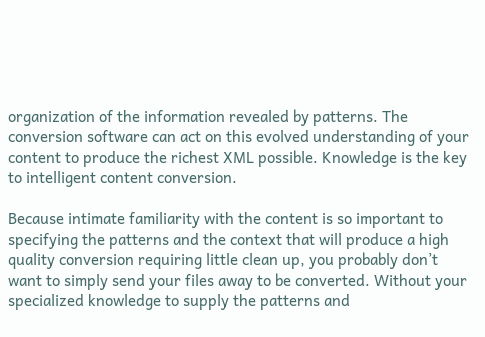organization of the information revealed by patterns. The conversion software can act on this evolved understanding of your content to produce the richest XML possible. Knowledge is the key to intelligent content conversion.

Because intimate familiarity with the content is so important to specifying the patterns and the context that will produce a high quality conversion requiring little clean up, you probably don’t want to simply send your files away to be converted. Without your specialized knowledge to supply the patterns and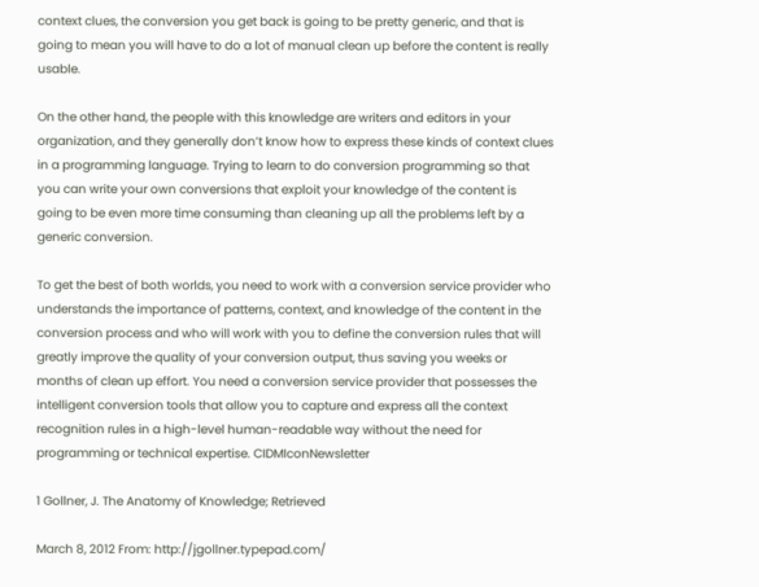context clues, the conversion you get back is going to be pretty generic, and that is going to mean you will have to do a lot of manual clean up before the content is really usable.

On the other hand, the people with this knowledge are writers and editors in your organization, and they generally don’t know how to express these kinds of context clues in a programming language. Trying to learn to do conversion programming so that you can write your own conversions that exploit your knowledge of the content is going to be even more time consuming than cleaning up all the problems left by a generic conversion.

To get the best of both worlds, you need to work with a conversion service provider who understands the importance of patterns, context, and knowledge of the content in the conversion process and who will work with you to define the conversion rules that will greatly improve the quality of your conversion output, thus saving you weeks or months of clean up effort. You need a conversion service provider that possesses the intelligent conversion tools that allow you to capture and express all the context recognition rules in a high-level human-readable way without the need for programming or technical expertise. CIDMIconNewsletter

1 Gollner, J. The Anatomy of Knowledge; Retrieved

March 8, 2012 From: http://jgollner.typepad.com/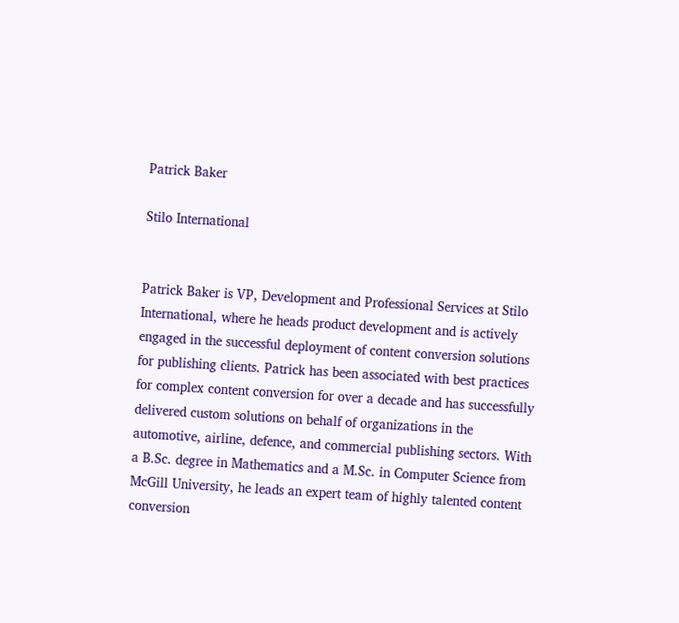Patrick Baker

Stilo International


Patrick Baker is VP, Development and Professional Services at Stilo International, where he heads product development and is actively engaged in the successful deployment of content conversion solutions for publishing clients. Patrick has been associated with best practices for complex content conversion for over a decade and has successfully delivered custom solutions on behalf of organizations in the automotive, airline, defence, and commercial publishing sectors. With a B.Sc. degree in Mathematics and a M.Sc. in Computer Science from McGill University, he leads an expert team of highly talented content conversion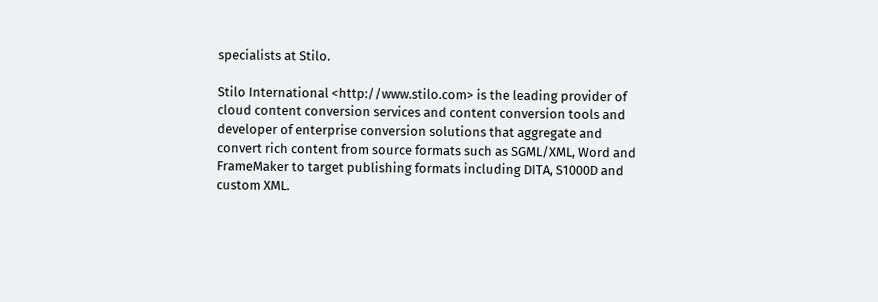specialists at Stilo.

Stilo International <http://www.stilo.com> is the leading provider of cloud content conversion services and content conversion tools and developer of enterprise conversion solutions that aggregate and convert rich content from source formats such as SGML/XML, Word and FrameMaker to target publishing formats including DITA, S1000D and custom XML.